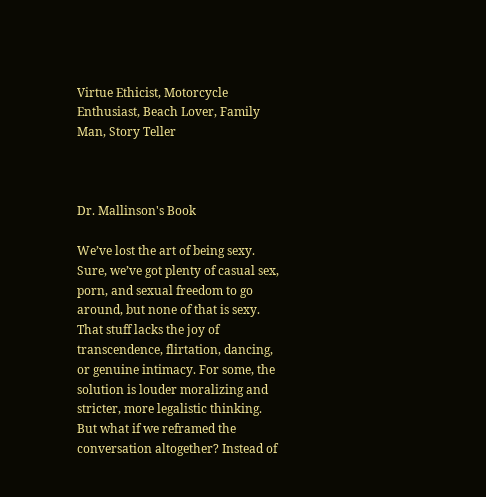Virtue Ethicist, Motorcycle Enthusiast, Beach Lover, Family Man, Story Teller



Dr. Mallinson's Book

We’ve lost the art of being sexy. Sure, we’ve got plenty of casual sex, porn, and sexual freedom to go around, but none of that is sexy. That stuff lacks the joy of transcendence, flirtation, dancing, or genuine intimacy. For some, the solution is louder moralizing and stricter, more legalistic thinking. But what if we reframed the conversation altogether? Instead of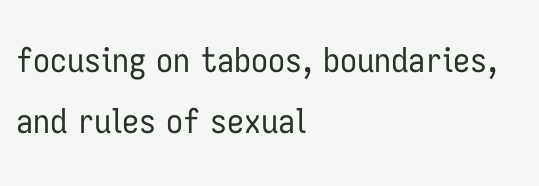focusing on taboos, boundaries, and rules of sexual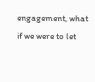engagement, what if we were to let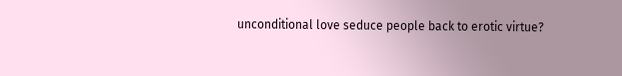unconditional love seduce people back to erotic virtue?